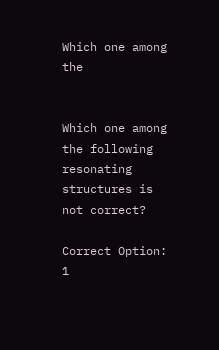Which one among the


Which one among the following resonating structures is not correct?

Correct Option: 1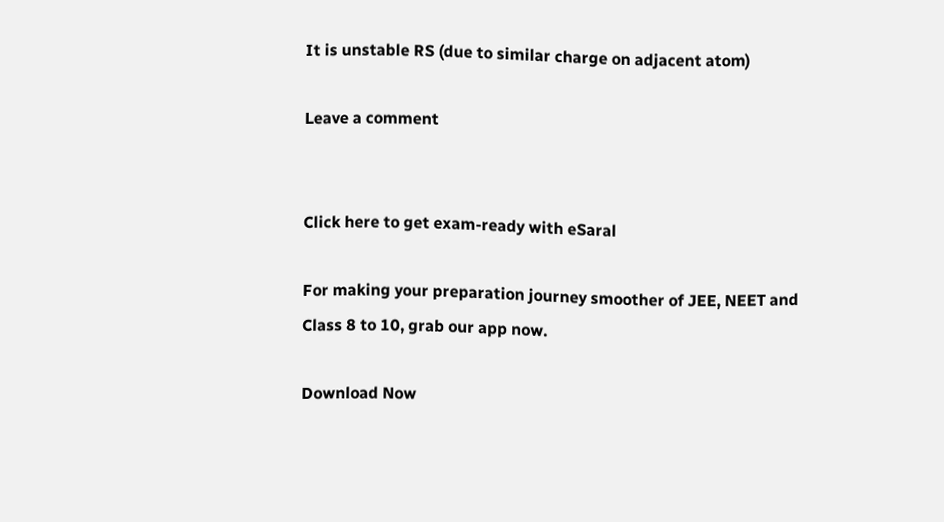It is unstable RS (due to similar charge on adjacent atom)

Leave a comment


Click here to get exam-ready with eSaral

For making your preparation journey smoother of JEE, NEET and Class 8 to 10, grab our app now.

Download Now